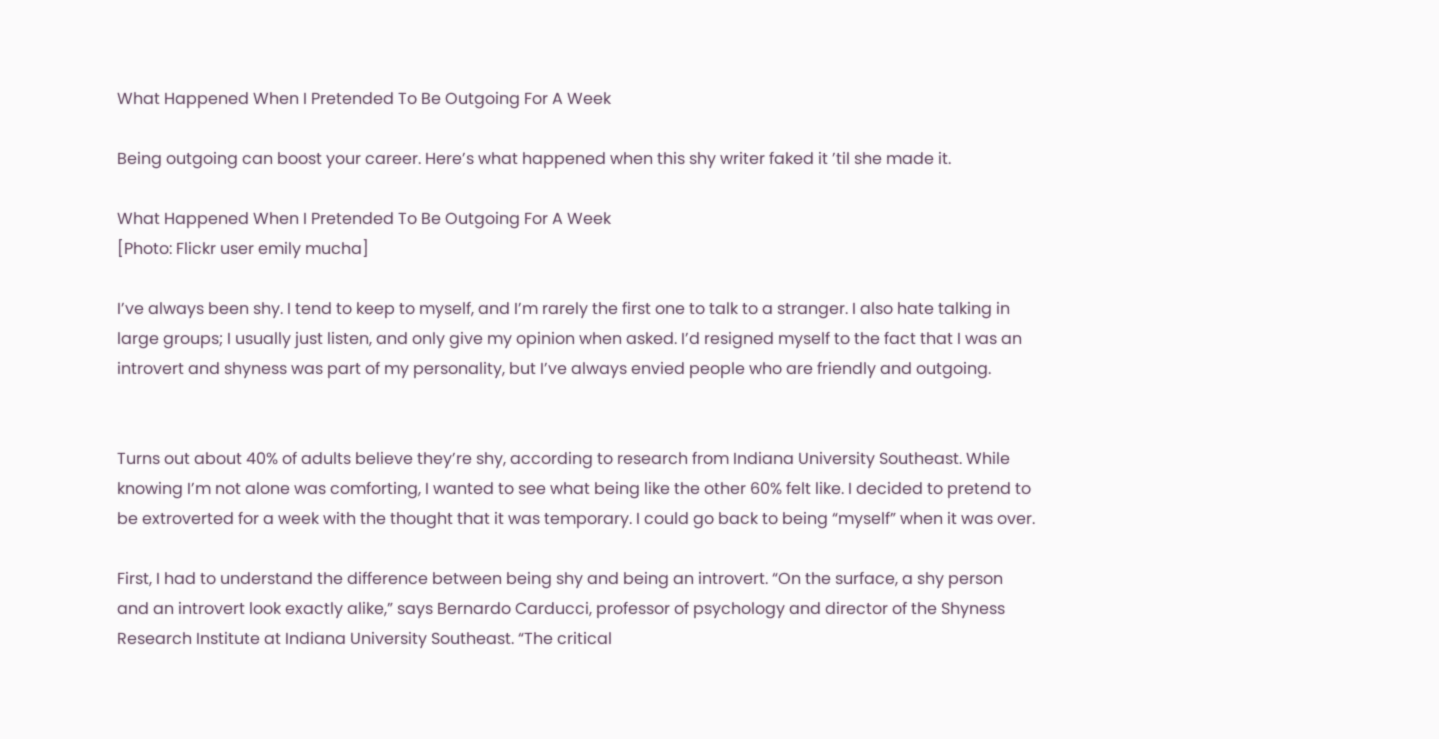What Happened When I Pretended To Be Outgoing For A Week

Being outgoing can boost your career. Here’s what happened when this shy writer faked it ’til she made it.

What Happened When I Pretended To Be Outgoing For A Week
[Photo: Flickr user emily mucha]

I’ve always been shy. I tend to keep to myself, and I’m rarely the first one to talk to a stranger. I also hate talking in large groups; I usually just listen, and only give my opinion when asked. I’d resigned myself to the fact that I was an introvert and shyness was part of my personality, but I’ve always envied people who are friendly and outgoing.


Turns out about 40% of adults believe they’re shy, according to research from Indiana University Southeast. While knowing I’m not alone was comforting, I wanted to see what being like the other 60% felt like. I decided to pretend to be extroverted for a week with the thought that it was temporary. I could go back to being “myself” when it was over.

First, I had to understand the difference between being shy and being an introvert. “On the surface, a shy person and an introvert look exactly alike,” says Bernardo Carducci, professor of psychology and director of the Shyness Research Institute at Indiana University Southeast. “The critical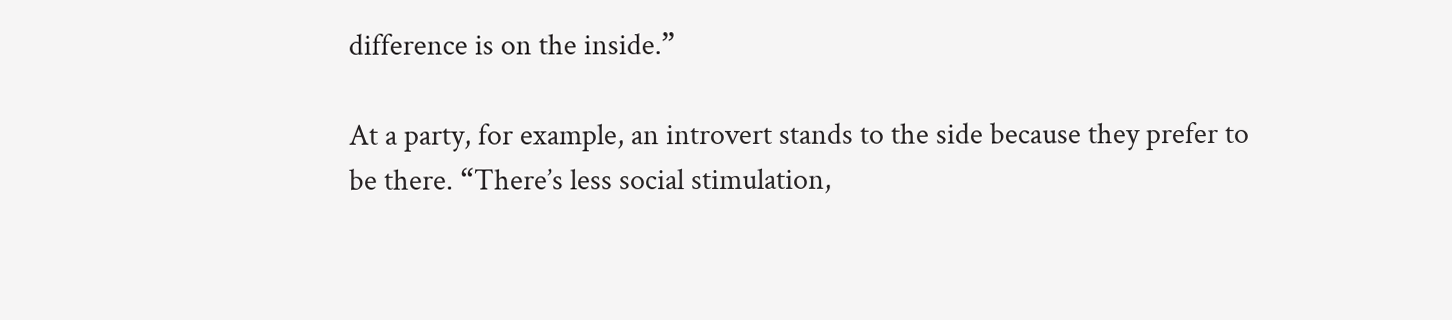difference is on the inside.”

At a party, for example, an introvert stands to the side because they prefer to be there. “There’s less social stimulation,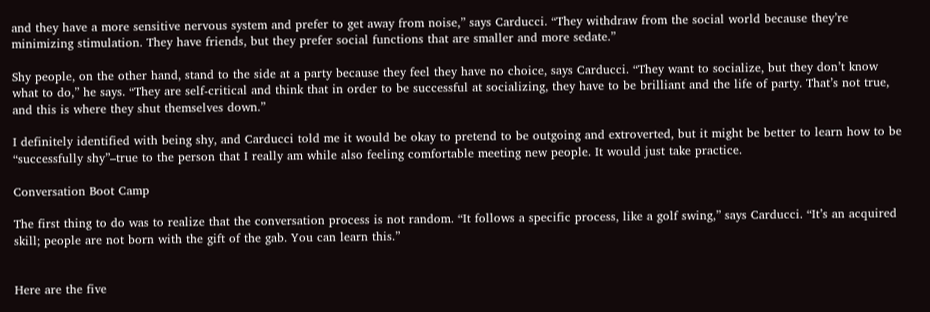and they have a more sensitive nervous system and prefer to get away from noise,” says Carducci. “They withdraw from the social world because they’re minimizing stimulation. They have friends, but they prefer social functions that are smaller and more sedate.”

Shy people, on the other hand, stand to the side at a party because they feel they have no choice, says Carducci. “They want to socialize, but they don’t know what to do,” he says. “They are self-critical and think that in order to be successful at socializing, they have to be brilliant and the life of party. That’s not true, and this is where they shut themselves down.”

I definitely identified with being shy, and Carducci told me it would be okay to pretend to be outgoing and extroverted, but it might be better to learn how to be “successfully shy”–true to the person that I really am while also feeling comfortable meeting new people. It would just take practice.

Conversation Boot Camp

The first thing to do was to realize that the conversation process is not random. “It follows a specific process, like a golf swing,” says Carducci. “It’s an acquired skill; people are not born with the gift of the gab. You can learn this.”


Here are the five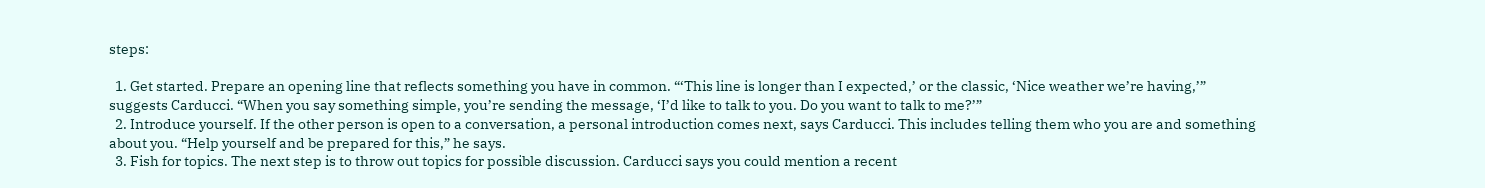steps:

  1. Get started. Prepare an opening line that reflects something you have in common. “‘This line is longer than I expected,’ or the classic, ‘Nice weather we’re having,’” suggests Carducci. “When you say something simple, you’re sending the message, ‘I’d like to talk to you. Do you want to talk to me?’”
  2. Introduce yourself. If the other person is open to a conversation, a personal introduction comes next, says Carducci. This includes telling them who you are and something about you. “Help yourself and be prepared for this,” he says.
  3. Fish for topics. The next step is to throw out topics for possible discussion. Carducci says you could mention a recent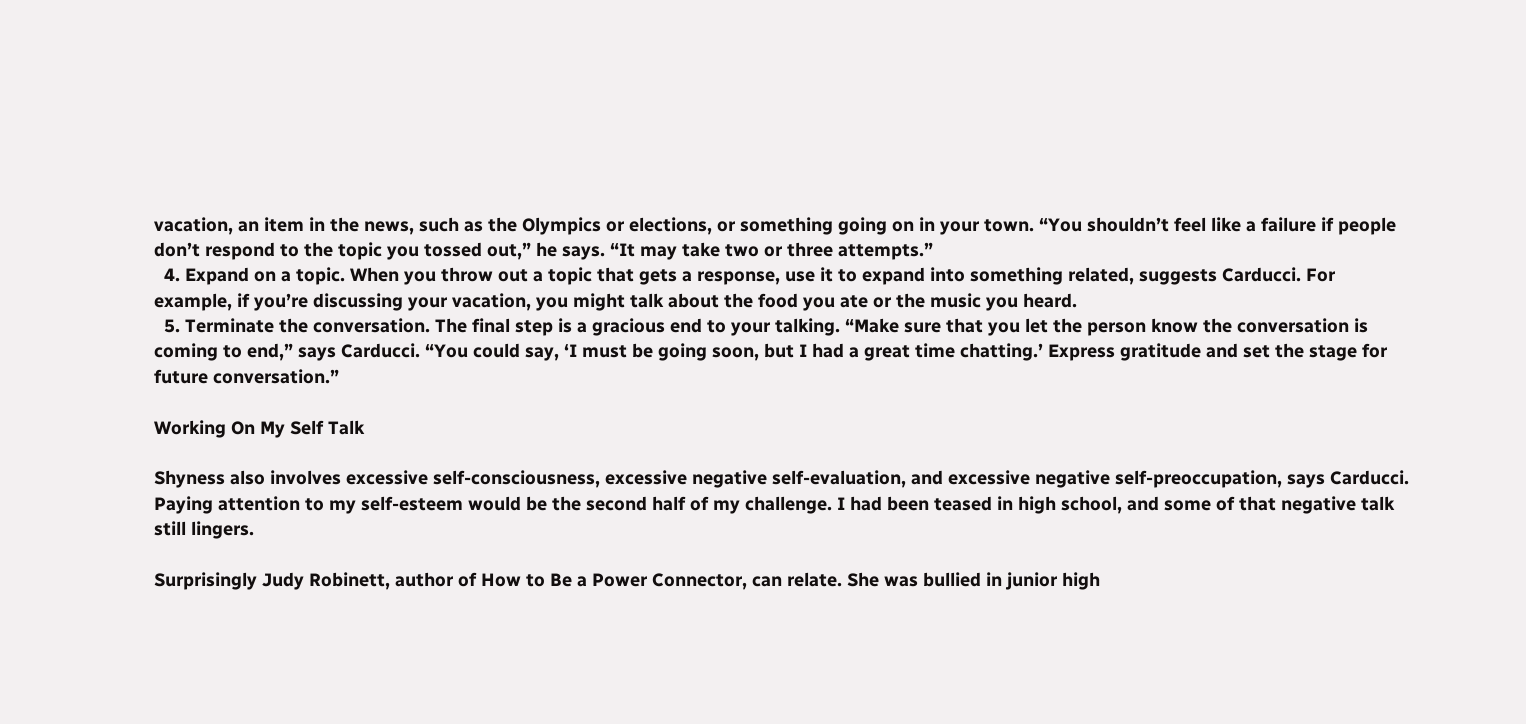vacation, an item in the news, such as the Olympics or elections, or something going on in your town. “You shouldn’t feel like a failure if people don’t respond to the topic you tossed out,” he says. “It may take two or three attempts.”
  4. Expand on a topic. When you throw out a topic that gets a response, use it to expand into something related, suggests Carducci. For example, if you’re discussing your vacation, you might talk about the food you ate or the music you heard.
  5. Terminate the conversation. The final step is a gracious end to your talking. “Make sure that you let the person know the conversation is coming to end,” says Carducci. “You could say, ‘I must be going soon, but I had a great time chatting.’ Express gratitude and set the stage for future conversation.”

Working On My Self Talk

Shyness also involves excessive self-consciousness, excessive negative self-evaluation, and excessive negative self-preoccupation, says Carducci. Paying attention to my self-esteem would be the second half of my challenge. I had been teased in high school, and some of that negative talk still lingers.

Surprisingly Judy Robinett, author of How to Be a Power Connector, can relate. She was bullied in junior high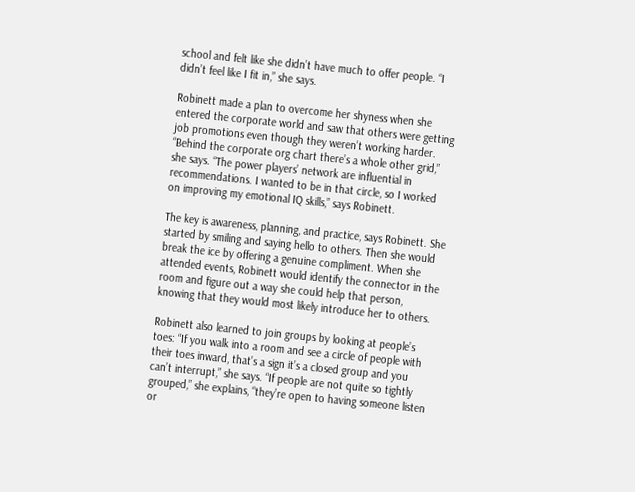school and felt like she didn’t have much to offer people. “I didn’t feel like I fit in,” she says.

Robinett made a plan to overcome her shyness when she entered the corporate world and saw that others were getting job promotions even though they weren’t working harder. “Behind the corporate org chart there’s a whole other grid,” she says. “The power players’ network are influential in recommendations. I wanted to be in that circle, so I worked on improving my emotional IQ skills,” says Robinett.

The key is awareness, planning, and practice, says Robinett. She started by smiling and saying hello to others. Then she would break the ice by offering a genuine compliment. When she attended events, Robinett would identify the connector in the room and figure out a way she could help that person, knowing that they would most likely introduce her to others.

Robinett also learned to join groups by looking at people’s toes: “If you walk into a room and see a circle of people with their toes inward, that’s a sign it’s a closed group and you can’t interrupt,” she says. “If people are not quite so tightly grouped,” she explains, “they’re open to having someone listen or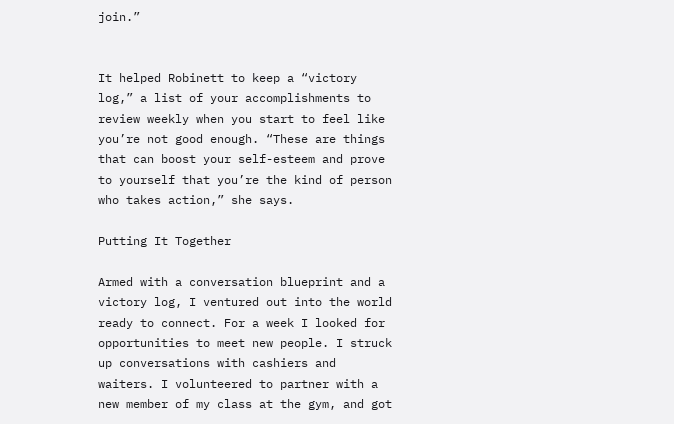join.”


It helped Robinett to keep a “victory log,” a list of your accomplishments to review weekly when you start to feel like you’re not good enough. “These are things that can boost your self-esteem and prove to yourself that you’re the kind of person who takes action,” she says.

Putting It Together

Armed with a conversation blueprint and a victory log, I ventured out into the world ready to connect. For a week I looked for opportunities to meet new people. I struck up conversations with cashiers and waiters. I volunteered to partner with a new member of my class at the gym, and got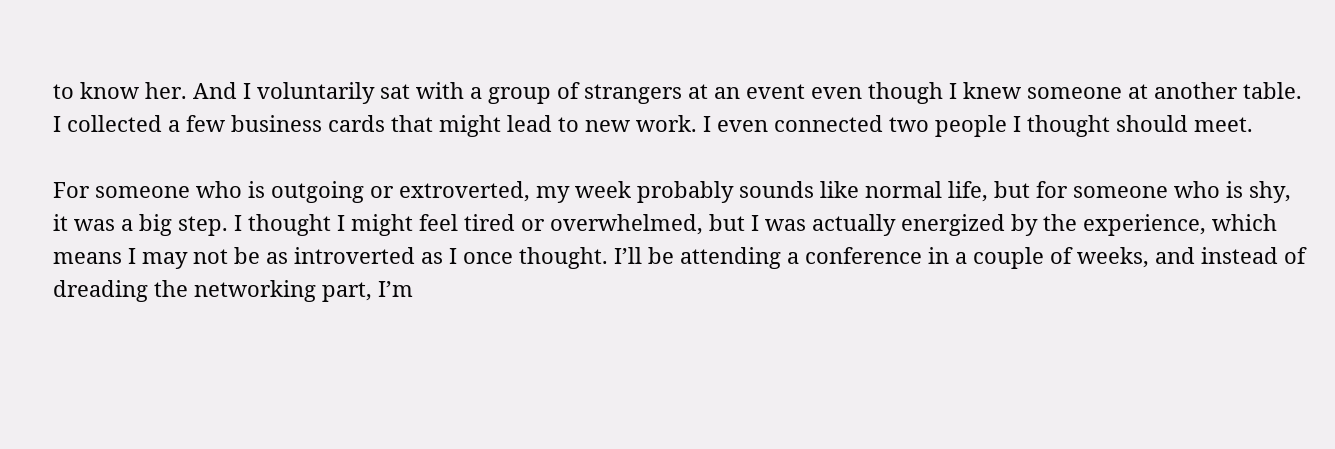to know her. And I voluntarily sat with a group of strangers at an event even though I knew someone at another table. I collected a few business cards that might lead to new work. I even connected two people I thought should meet.

For someone who is outgoing or extroverted, my week probably sounds like normal life, but for someone who is shy, it was a big step. I thought I might feel tired or overwhelmed, but I was actually energized by the experience, which means I may not be as introverted as I once thought. I’ll be attending a conference in a couple of weeks, and instead of dreading the networking part, I’m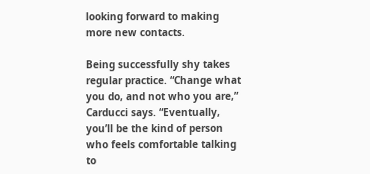looking forward to making more new contacts.

Being successfully shy takes regular practice. “Change what you do, and not who you are,” Carducci says. “Eventually, you’ll be the kind of person who feels comfortable talking to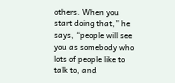others. When you start doing that,” he says, “people will see you as somebody who lots of people like to talk to, and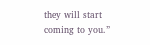they will start coming to you.”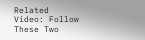Related Video: Follow These Two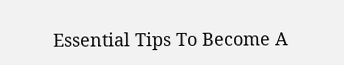Essential Tips To Become A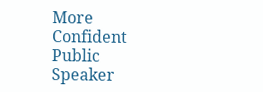More Confident Public Speaker